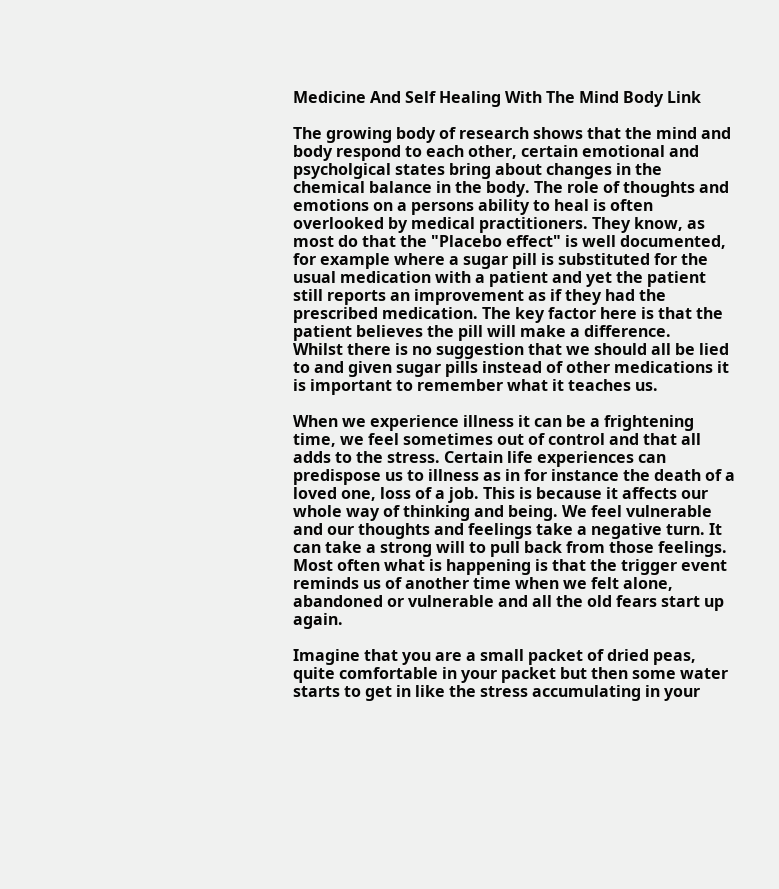Medicine And Self Healing With The Mind Body Link

The growing body of research shows that the mind and body respond to each other, certain emotional and psycholgical states bring about changes in the chemical balance in the body. The role of thoughts and emotions on a persons ability to heal is often overlooked by medical practitioners. They know, as most do that the "Placebo effect" is well documented, for example where a sugar pill is substituted for the usual medication with a patient and yet the patient still reports an improvement as if they had the prescribed medication. The key factor here is that the patient believes the pill will make a difference.
Whilst there is no suggestion that we should all be lied to and given sugar pills instead of other medications it is important to remember what it teaches us.

When we experience illness it can be a frightening time, we feel sometimes out of control and that all adds to the stress. Certain life experiences can predispose us to illness as in for instance the death of a loved one, loss of a job. This is because it affects our whole way of thinking and being. We feel vulnerable and our thoughts and feelings take a negative turn. It can take a strong will to pull back from those feelings. Most often what is happening is that the trigger event reminds us of another time when we felt alone, abandoned or vulnerable and all the old fears start up again.

Imagine that you are a small packet of dried peas, quite comfortable in your packet but then some water starts to get in like the stress accumulating in your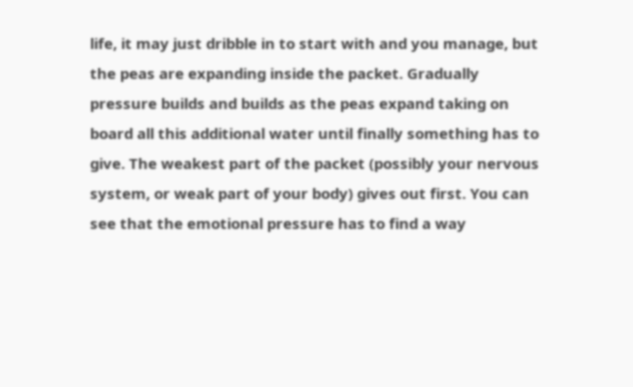life, it may just dribble in to start with and you manage, but the peas are expanding inside the packet. Gradually pressure builds and builds as the peas expand taking on board all this additional water until finally something has to give. The weakest part of the packet (possibly your nervous system, or weak part of your body) gives out first. You can see that the emotional pressure has to find a way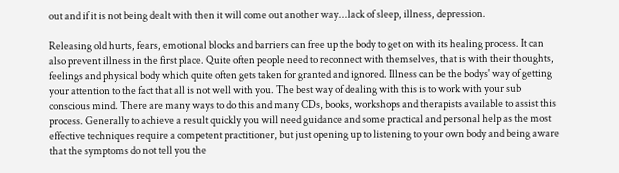out and if it is not being dealt with then it will come out another way...lack of sleep, illness, depression.

Releasing old hurts, fears, emotional blocks and barriers can free up the body to get on with its healing process. It can also prevent illness in the first place. Quite often people need to reconnect with themselves, that is with their thoughts, feelings and physical body which quite often gets taken for granted and ignored. Illness can be the bodys' way of getting your attention to the fact that all is not well with you. The best way of dealing with this is to work with your sub conscious mind. There are many ways to do this and many CDs, books, workshops and therapists available to assist this process. Generally to achieve a result quickly you will need guidance and some practical and personal help as the most effective techniques require a competent practitioner, but just opening up to listening to your own body and being aware that the symptoms do not tell you the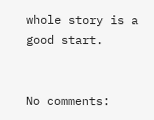whole story is a good start.


No comments: